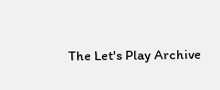The Let's Play Archive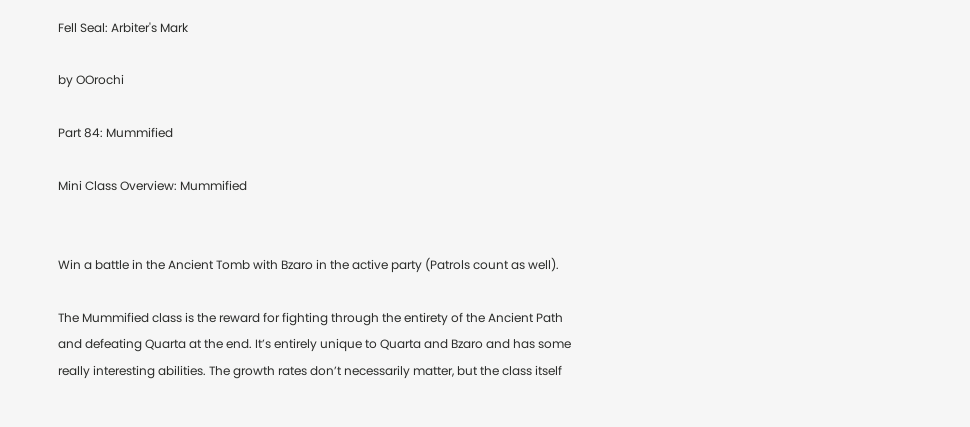Fell Seal: Arbiter's Mark

by OOrochi

Part 84: Mummified

Mini Class Overview: Mummified


Win a battle in the Ancient Tomb with Bzaro in the active party (Patrols count as well).

The Mummified class is the reward for fighting through the entirety of the Ancient Path and defeating Quarta at the end. It’s entirely unique to Quarta and Bzaro and has some really interesting abilities. The growth rates don’t necessarily matter, but the class itself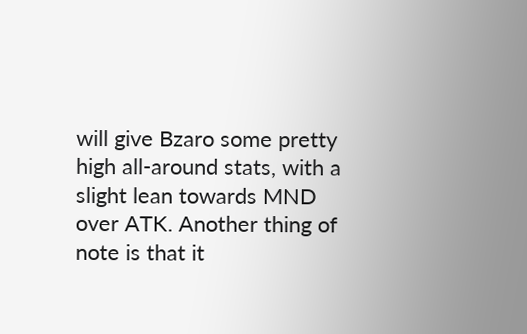will give Bzaro some pretty high all-around stats, with a slight lean towards MND over ATK. Another thing of note is that it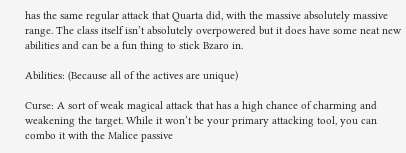has the same regular attack that Quarta did, with the massive absolutely massive range. The class itself isn’t absolutely overpowered but it does have some neat new abilities and can be a fun thing to stick Bzaro in.

Abilities: (Because all of the actives are unique)

Curse: A sort of weak magical attack that has a high chance of charming and weakening the target. While it won’t be your primary attacking tool, you can combo it with the Malice passive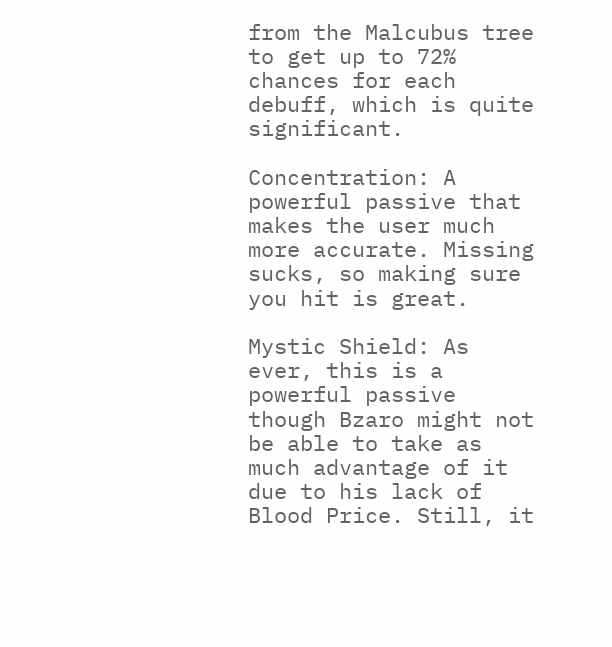from the Malcubus tree to get up to 72% chances for each debuff, which is quite significant.

Concentration: A powerful passive that makes the user much more accurate. Missing sucks, so making sure you hit is great.

Mystic Shield: As ever, this is a powerful passive though Bzaro might not be able to take as much advantage of it due to his lack of Blood Price. Still, it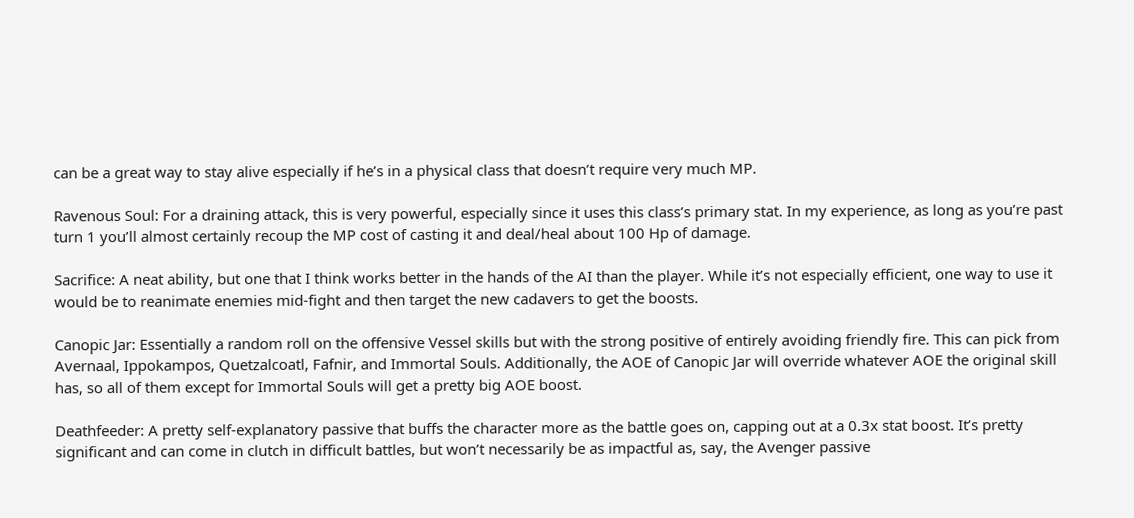can be a great way to stay alive especially if he’s in a physical class that doesn’t require very much MP.

Ravenous Soul: For a draining attack, this is very powerful, especially since it uses this class’s primary stat. In my experience, as long as you’re past turn 1 you’ll almost certainly recoup the MP cost of casting it and deal/heal about 100 Hp of damage.

Sacrifice: A neat ability, but one that I think works better in the hands of the AI than the player. While it’s not especially efficient, one way to use it would be to reanimate enemies mid-fight and then target the new cadavers to get the boosts.

Canopic Jar: Essentially a random roll on the offensive Vessel skills but with the strong positive of entirely avoiding friendly fire. This can pick from Avernaal, Ippokampos, Quetzalcoatl, Fafnir, and Immortal Souls. Additionally, the AOE of Canopic Jar will override whatever AOE the original skill has, so all of them except for Immortal Souls will get a pretty big AOE boost.

Deathfeeder: A pretty self-explanatory passive that buffs the character more as the battle goes on, capping out at a 0.3x stat boost. It’s pretty significant and can come in clutch in difficult battles, but won’t necessarily be as impactful as, say, the Avenger passive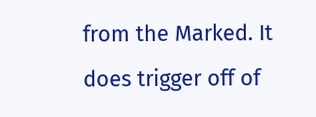from the Marked. It does trigger off of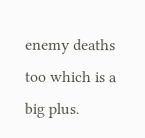enemy deaths too which is a big plus.